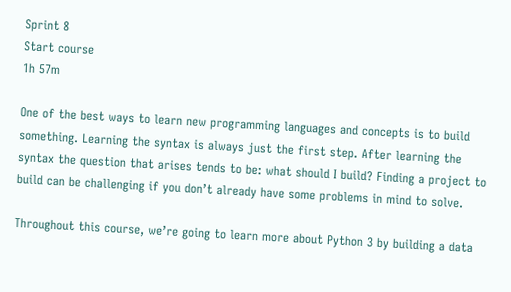Sprint 8
Start course
1h 57m

One of the best ways to learn new programming languages and concepts is to build something. Learning the syntax is always just the first step. After learning the syntax the question that arises tends to be: what should I build? Finding a project to build can be challenging if you don’t already have some problems in mind to solve.

Throughout this course, we’re going to learn more about Python 3 by building a data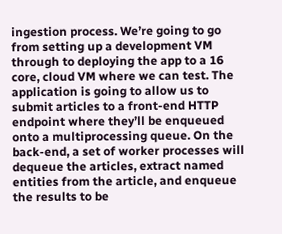ingestion process. We’re going to go from setting up a development VM through to deploying the app to a 16 core, cloud VM where we can test. The application is going to allow us to submit articles to a front-end HTTP endpoint where they’ll be enqueued onto a multiprocessing queue. On the back-end, a set of worker processes will dequeue the articles, extract named entities from the article, and enqueue the results to be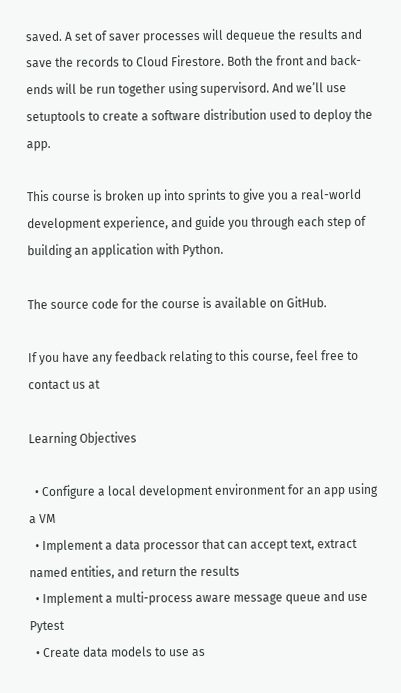saved. A set of saver processes will dequeue the results and save the records to Cloud Firestore. Both the front and back-ends will be run together using supervisord. And we’ll use setuptools to create a software distribution used to deploy the app.

This course is broken up into sprints to give you a real-world development experience, and guide you through each step of building an application with Python.

The source code for the course is available on GitHub.

If you have any feedback relating to this course, feel free to contact us at

Learning Objectives

  • Configure a local development environment for an app using a VM
  • Implement a data processor that can accept text, extract named entities, and return the results
  • Implement a multi-process aware message queue and use Pytest
  • Create data models to use as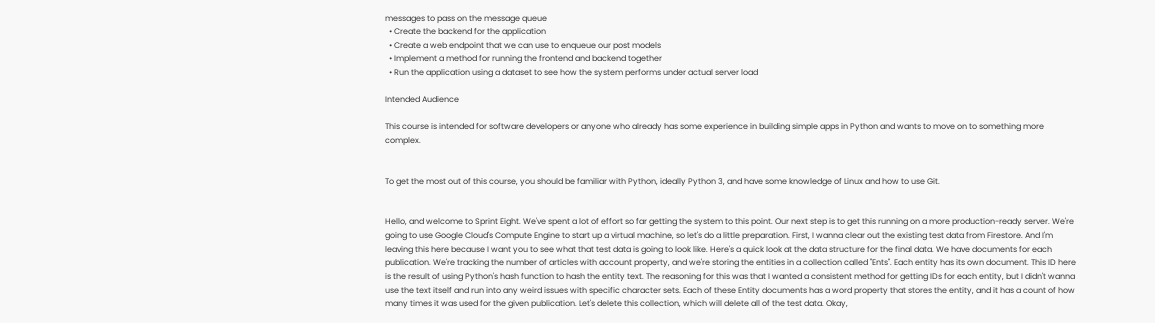messages to pass on the message queue
  • Create the backend for the application
  • Create a web endpoint that we can use to enqueue our post models
  • Implement a method for running the frontend and backend together
  • Run the application using a dataset to see how the system performs under actual server load

Intended Audience

This course is intended for software developers or anyone who already has some experience in building simple apps in Python and wants to move on to something more complex.


To get the most out of this course, you should be familiar with Python, ideally Python 3, and have some knowledge of Linux and how to use Git.


Hello, and welcome to Sprint Eight. We've spent a lot of effort so far getting the system to this point. Our next step is to get this running on a more production-ready server. We're going to use Google Cloud's Compute Engine to start up a virtual machine, so let's do a little preparation. First, I wanna clear out the existing test data from Firestore. And I'm leaving this here because I want you to see what that test data is going to look like. Here's a quick look at the data structure for the final data. We have documents for each publication. We're tracking the number of articles with account property, and we're storing the entities in a collection called "Ents". Each entity has its own document. This ID here is the result of using Python's hash function to hash the entity text. The reasoning for this was that I wanted a consistent method for getting IDs for each entity, but I didn't wanna use the text itself and run into any weird issues with specific character sets. Each of these Entity documents has a word property that stores the entity, and it has a count of how many times it was used for the given publication. Let's delete this collection, which will delete all of the test data. Okay,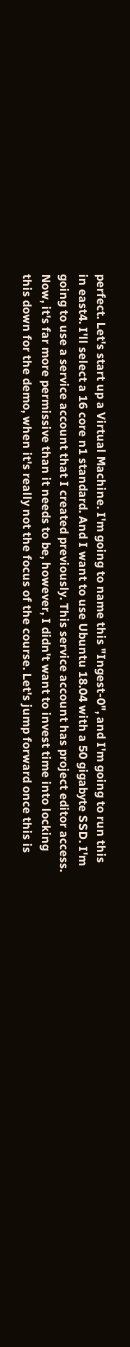perfect. Let's start up a Virtual Machine. I'm going to name this "Ingest-0", and I'm going to run this in east4. I'll select a 16 core n1 standard. And I want to use Ubuntu 18.04 with a 50 gigabyte SSD. I'm going to use a service account that I created previously. This service account has project editor access. Now, it's far more permissive than it needs to be, however, I didn't want to invest time into locking this down for the demo, when it's really not the focus of the course. Let's jump forward once this is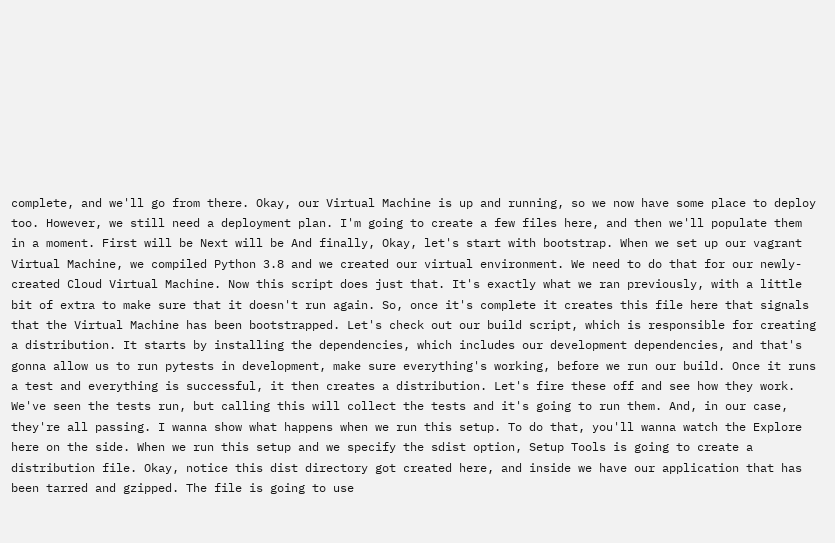complete, and we'll go from there. Okay, our Virtual Machine is up and running, so we now have some place to deploy too. However, we still need a deployment plan. I'm going to create a few files here, and then we'll populate them in a moment. First will be Next will be And finally, Okay, let's start with bootstrap. When we set up our vagrant Virtual Machine, we compiled Python 3.8 and we created our virtual environment. We need to do that for our newly-created Cloud Virtual Machine. Now this script does just that. It's exactly what we ran previously, with a little bit of extra to make sure that it doesn't run again. So, once it's complete it creates this file here that signals that the Virtual Machine has been bootstrapped. Let's check out our build script, which is responsible for creating a distribution. It starts by installing the dependencies, which includes our development dependencies, and that's gonna allow us to run pytests in development, make sure everything's working, before we run our build. Once it runs a test and everything is successful, it then creates a distribution. Let's fire these off and see how they work. We've seen the tests run, but calling this will collect the tests and it's going to run them. And, in our case, they're all passing. I wanna show what happens when we run this setup. To do that, you'll wanna watch the Explore here on the side. When we run this setup and we specify the sdist option, Setup Tools is going to create a distribution file. Okay, notice this dist directory got created here, and inside we have our application that has been tarred and gzipped. The file is going to use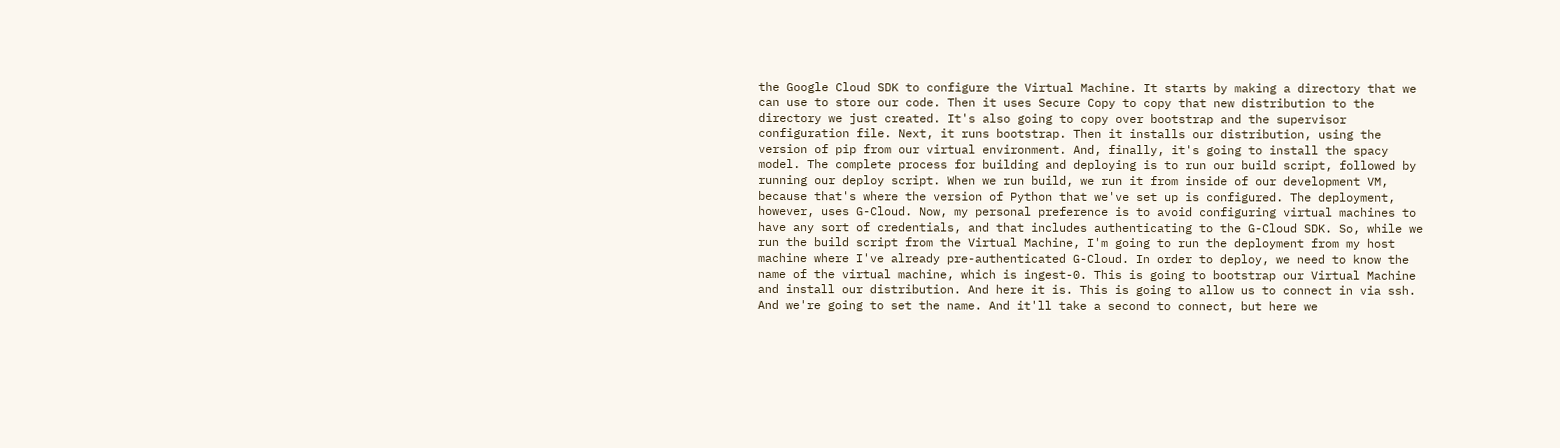the Google Cloud SDK to configure the Virtual Machine. It starts by making a directory that we can use to store our code. Then it uses Secure Copy to copy that new distribution to the directory we just created. It's also going to copy over bootstrap and the supervisor configuration file. Next, it runs bootstrap. Then it installs our distribution, using the version of pip from our virtual environment. And, finally, it's going to install the spacy model. The complete process for building and deploying is to run our build script, followed by running our deploy script. When we run build, we run it from inside of our development VM, because that's where the version of Python that we've set up is configured. The deployment, however, uses G-Cloud. Now, my personal preference is to avoid configuring virtual machines to have any sort of credentials, and that includes authenticating to the G-Cloud SDK. So, while we run the build script from the Virtual Machine, I'm going to run the deployment from my host machine where I've already pre-authenticated G-Cloud. In order to deploy, we need to know the name of the virtual machine, which is ingest-0. This is going to bootstrap our Virtual Machine and install our distribution. And here it is. This is going to allow us to connect in via ssh. And we're going to set the name. And it'll take a second to connect, but here we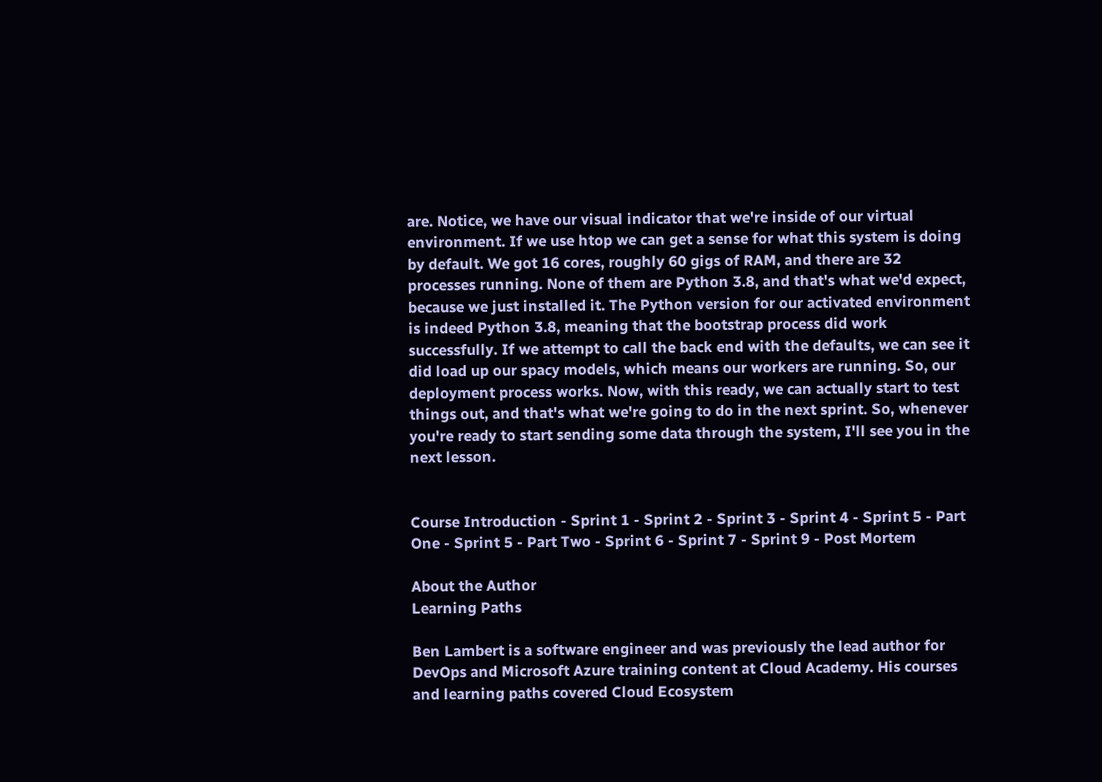are. Notice, we have our visual indicator that we're inside of our virtual environment. If we use htop we can get a sense for what this system is doing by default. We got 16 cores, roughly 60 gigs of RAM, and there are 32 processes running. None of them are Python 3.8, and that's what we'd expect, because we just installed it. The Python version for our activated environment is indeed Python 3.8, meaning that the bootstrap process did work successfully. If we attempt to call the back end with the defaults, we can see it did load up our spacy models, which means our workers are running. So, our deployment process works. Now, with this ready, we can actually start to test things out, and that's what we're going to do in the next sprint. So, whenever you're ready to start sending some data through the system, I'll see you in the next lesson.


Course Introduction - Sprint 1 - Sprint 2 - Sprint 3 - Sprint 4 - Sprint 5 - Part One - Sprint 5 - Part Two - Sprint 6 - Sprint 7 - Sprint 9 - Post Mortem

About the Author
Learning Paths

Ben Lambert is a software engineer and was previously the lead author for DevOps and Microsoft Azure training content at Cloud Academy. His courses and learning paths covered Cloud Ecosystem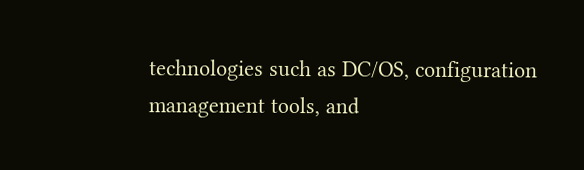technologies such as DC/OS, configuration management tools, and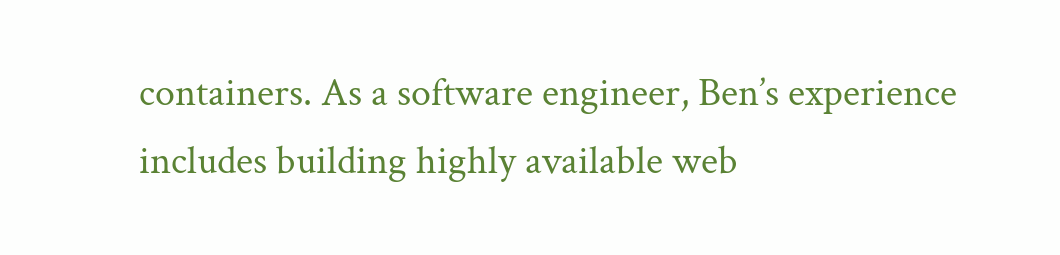containers. As a software engineer, Ben’s experience includes building highly available web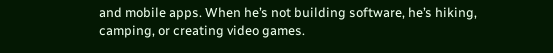and mobile apps. When he’s not building software, he’s hiking, camping, or creating video games.